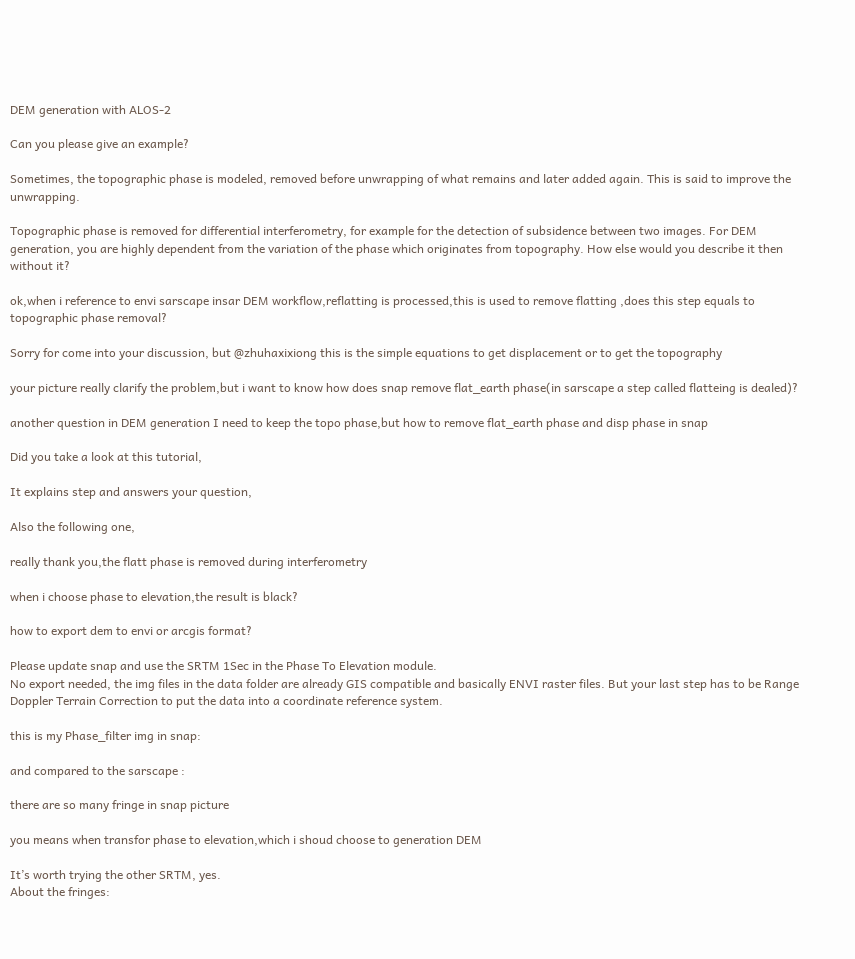DEM generation with ALOS-2

Can you please give an example?

Sometimes, the topographic phase is modeled, removed before unwrapping of what remains and later added again. This is said to improve the unwrapping.

Topographic phase is removed for differential interferometry, for example for the detection of subsidence between two images. For DEM generation, you are highly dependent from the variation of the phase which originates from topography. How else would you describe it then without it?

ok,when i reference to envi sarscape insar DEM workflow,reflatting is processed,this is used to remove flatting ,does this step equals to topographic phase removal?

Sorry for come into your discussion, but @zhuhaxixiong this is the simple equations to get displacement or to get the topography

your picture really clarify the problem,but i want to know how does snap remove flat_earth phase(in sarscape a step called flatteing is dealed)?

another question in DEM generation I need to keep the topo phase,but how to remove flat_earth phase and disp phase in snap

Did you take a look at this tutorial,

It explains step and answers your question,

Also the following one,

really thank you,the flatt phase is removed during interferometry

when i choose phase to elevation,the result is black?

how to export dem to envi or arcgis format?

Please update snap and use the SRTM 1Sec in the Phase To Elevation module.
No export needed, the img files in the data folder are already GIS compatible and basically ENVI raster files. But your last step has to be Range Doppler Terrain Correction to put the data into a coordinate reference system.

this is my Phase_filter img in snap:

and compared to the sarscape :

there are so many fringe in snap picture

you means when transfor phase to elevation,which i shoud choose to generation DEM

It’s worth trying the other SRTM, yes.
About the fringes: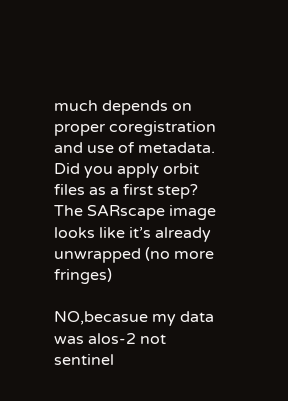much depends on proper coregistration and use of metadata. Did you apply orbit files as a first step?
The SARscape image looks like it’s already unwrapped (no more fringes)

NO,becasue my data was alos-2 not sentinel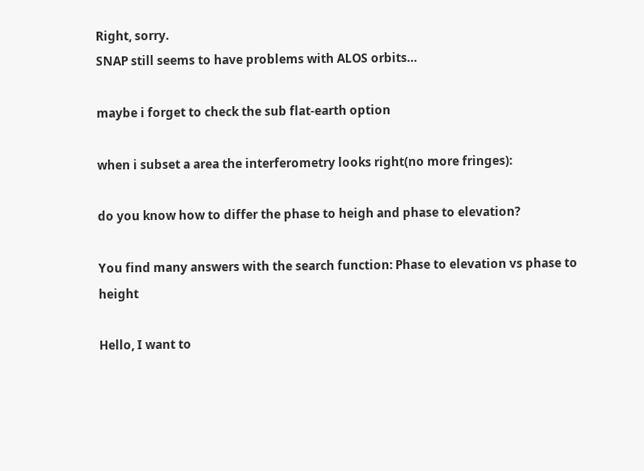Right, sorry.
SNAP still seems to have problems with ALOS orbits…

maybe i forget to check the sub flat-earth option

when i subset a area the interferometry looks right(no more fringes):

do you know how to differ the phase to heigh and phase to elevation?

You find many answers with the search function: Phase to elevation vs phase to height

Hello, I want to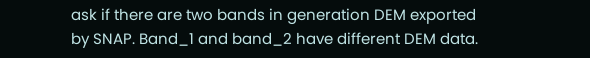ask if there are two bands in generation DEM exported by SNAP. Band_1 and band_2 have different DEM data.